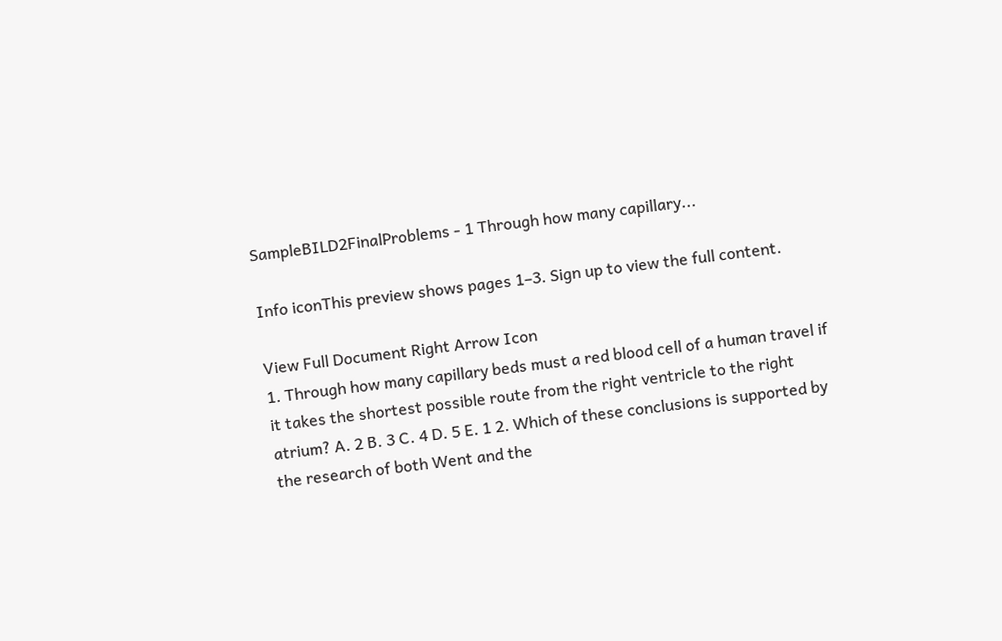SampleBILD2FinalProblems - 1 Through how many capillary...

Info iconThis preview shows pages 1–3. Sign up to view the full content.

View Full Document Right Arrow Icon
1. Through how many capillary beds must a red blood cell of a human travel if it takes the shortest possible route from the right ventricle to the right atrium? A. 2 B. 3 C. 4 D. 5 E. 1 2. Which of these conclusions is supported by the research of both Went and the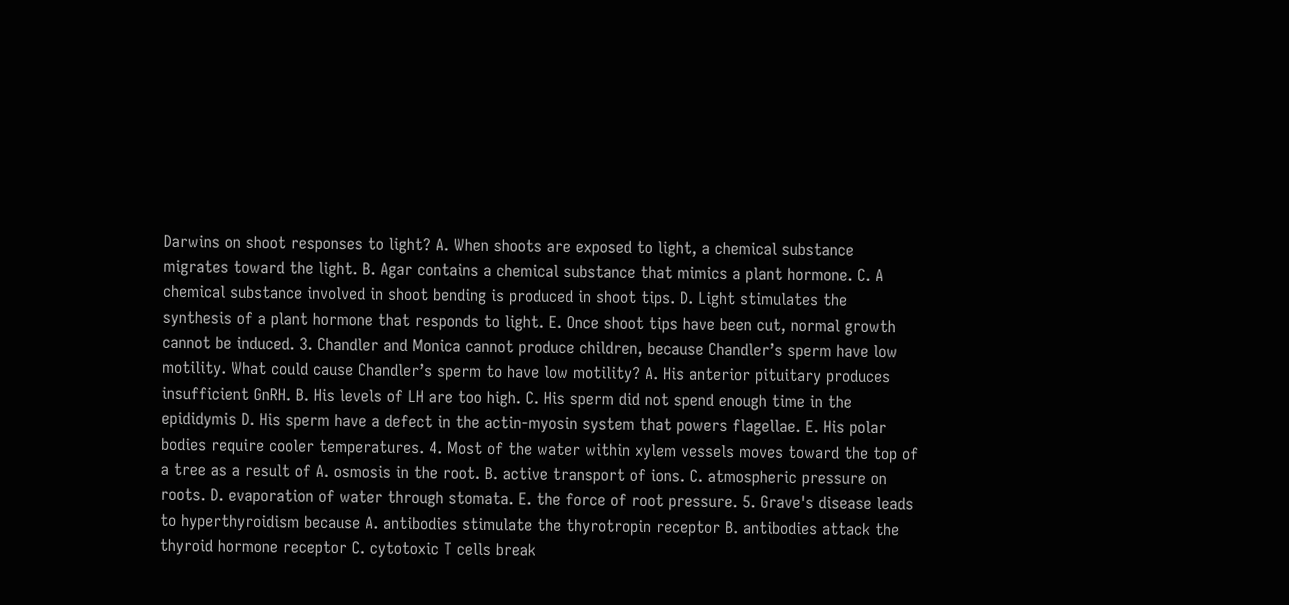Darwins on shoot responses to light? A. When shoots are exposed to light, a chemical substance migrates toward the light. B. Agar contains a chemical substance that mimics a plant hormone. C. A chemical substance involved in shoot bending is produced in shoot tips. D. Light stimulates the synthesis of a plant hormone that responds to light. E. Once shoot tips have been cut, normal growth cannot be induced. 3. Chandler and Monica cannot produce children, because Chandler’s sperm have low motility. What could cause Chandler’s sperm to have low motility? A. His anterior pituitary produces insufficient GnRH. B. His levels of LH are too high. C. His sperm did not spend enough time in the epididymis D. His sperm have a defect in the actin-myosin system that powers flagellae. E. His polar bodies require cooler temperatures. 4. Most of the water within xylem vessels moves toward the top of a tree as a result of A. osmosis in the root. B. active transport of ions. C. atmospheric pressure on roots. D. evaporation of water through stomata. E. the force of root pressure. 5. Grave's disease leads to hyperthyroidism because A. antibodies stimulate the thyrotropin receptor B. antibodies attack the thyroid hormone receptor C. cytotoxic T cells break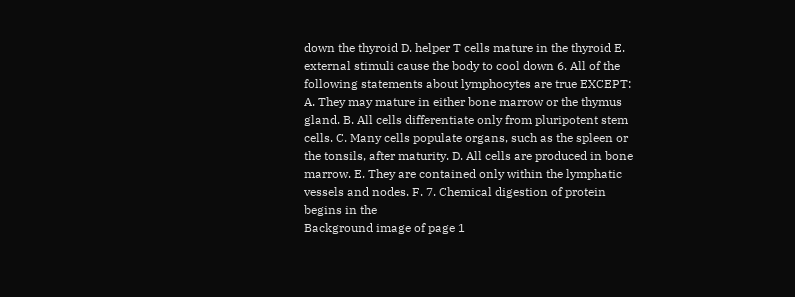down the thyroid D. helper T cells mature in the thyroid E. external stimuli cause the body to cool down 6. All of the following statements about lymphocytes are true EXCEPT: A. They may mature in either bone marrow or the thymus gland. B. All cells differentiate only from pluripotent stem cells. C. Many cells populate organs, such as the spleen or the tonsils, after maturity. D. All cells are produced in bone marrow. E. They are contained only within the lymphatic vessels and nodes. F. 7. Chemical digestion of protein begins in the
Background image of page 1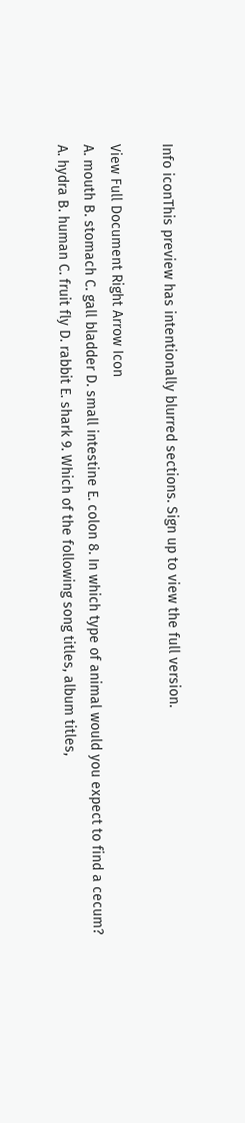Info iconThis preview has intentionally blurred sections. Sign up to view the full version.

View Full Document Right Arrow Icon
A. mouth B. stomach C. gall bladder D. small intestine E. colon 8. In which type of animal would you expect to find a cecum? A. hydra B. human C. fruit fly D. rabbit E. shark 9. Which of the following song titles, album titles,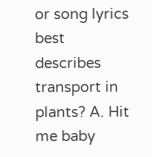or song lyrics best describes transport in plants? A. Hit me baby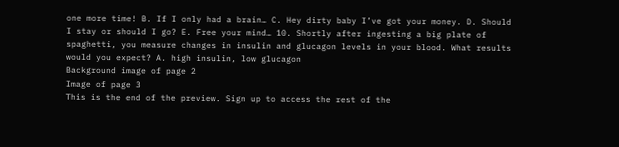one more time! B. If I only had a brain… C. Hey dirty baby I’ve got your money. D. Should I stay or should I go? E. Free your mind… 10. Shortly after ingesting a big plate of spaghetti, you measure changes in insulin and glucagon levels in your blood. What results would you expect? A. high insulin, low glucagon
Background image of page 2
Image of page 3
This is the end of the preview. Sign up to access the rest of the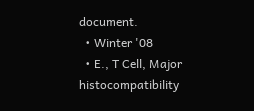document.
  • Winter '08
  • E., T Cell, Major histocompatibility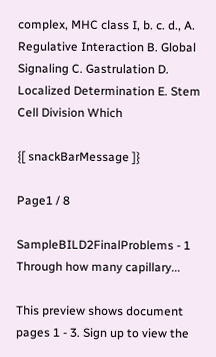complex, MHC class I, b. c. d., A. Regulative Interaction B. Global Signaling C. Gastrulation D. Localized Determination E. Stem Cell Division Which

{[ snackBarMessage ]}

Page1 / 8

SampleBILD2FinalProblems - 1 Through how many capillary...

This preview shows document pages 1 - 3. Sign up to view the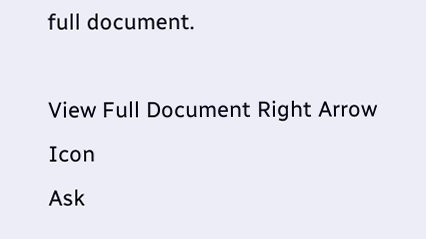full document.

View Full Document Right Arrow Icon
Ask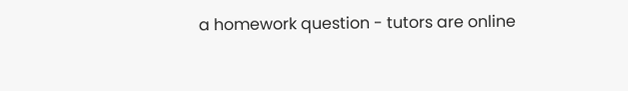a homework question - tutors are online